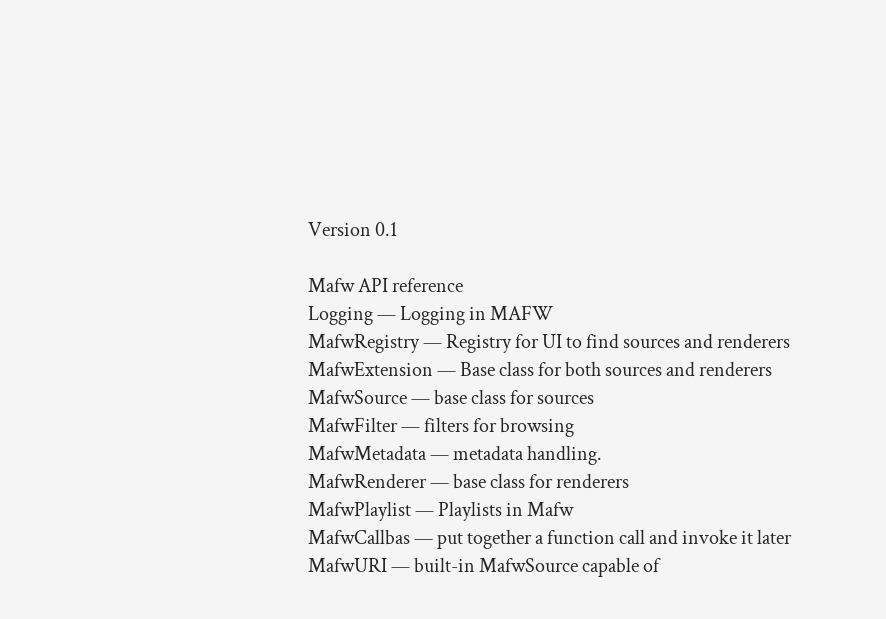Version 0.1

Mafw API reference
Logging — Logging in MAFW
MafwRegistry — Registry for UI to find sources and renderers
MafwExtension — Base class for both sources and renderers
MafwSource — base class for sources
MafwFilter — filters for browsing
MafwMetadata — metadata handling.
MafwRenderer — base class for renderers
MafwPlaylist — Playlists in Mafw
MafwCallbas — put together a function call and invoke it later
MafwURI — built-in MafwSource capable of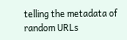telling the metadata of random URLs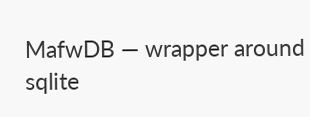MafwDB — wrapper around sqlite